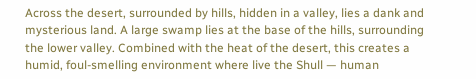Across the desert, surrounded by hills, hidden in a valley, lies a dank and mysterious land. A large swamp lies at the base of the hills, surrounding the lower valley. Combined with the heat of the desert, this creates a humid, foul-smelling environment where live the Shull — human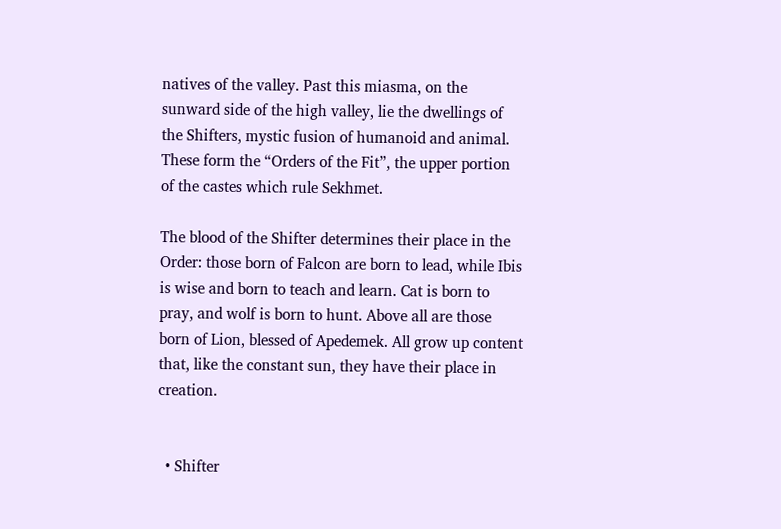natives of the valley. Past this miasma, on the sunward side of the high valley, lie the dwellings of the Shifters, mystic fusion of humanoid and animal. These form the “Orders of the Fit”, the upper portion of the castes which rule Sekhmet.

The blood of the Shifter determines their place in the Order: those born of Falcon are born to lead, while Ibis is wise and born to teach and learn. Cat is born to pray, and wolf is born to hunt. Above all are those born of Lion, blessed of Apedemek. All grow up content that, like the constant sun, they have their place in creation.


  • Shifter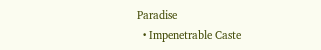Paradise
  • Impenetrable Caste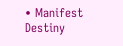• Manifest Destiny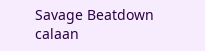Savage Beatdown calaan